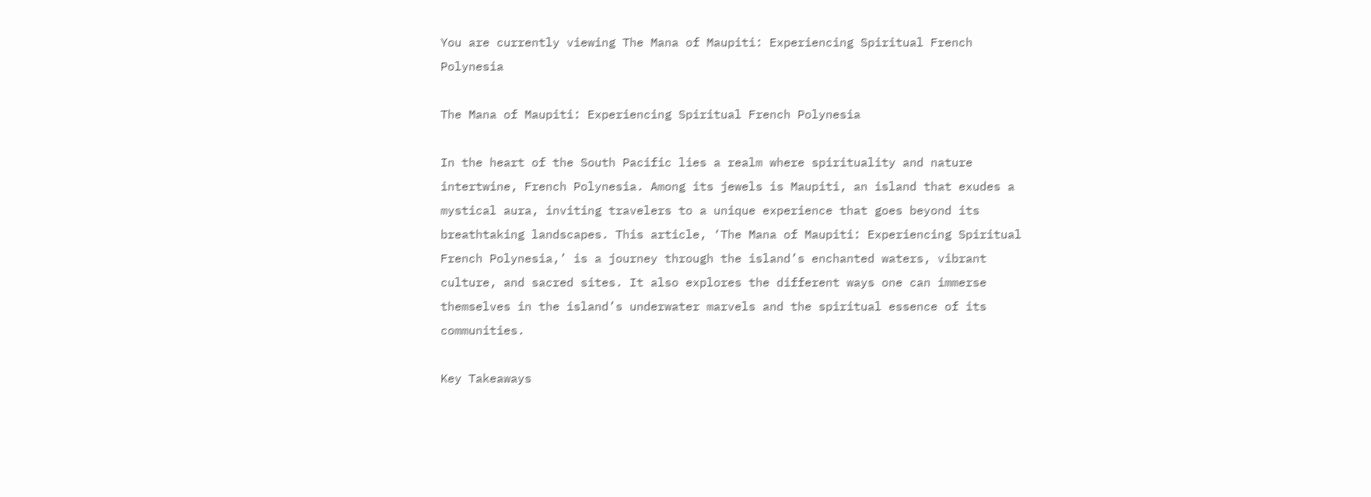You are currently viewing The Mana of Maupiti: Experiencing Spiritual French Polynesia

The Mana of Maupiti: Experiencing Spiritual French Polynesia

In the heart of the South Pacific lies a realm where spirituality and nature intertwine, French Polynesia. Among its jewels is Maupiti, an island that exudes a mystical aura, inviting travelers to a unique experience that goes beyond its breathtaking landscapes. This article, ‘The Mana of Maupiti: Experiencing Spiritual French Polynesia,’ is a journey through the island’s enchanted waters, vibrant culture, and sacred sites. It also explores the different ways one can immerse themselves in the island’s underwater marvels and the spiritual essence of its communities.

Key Takeaways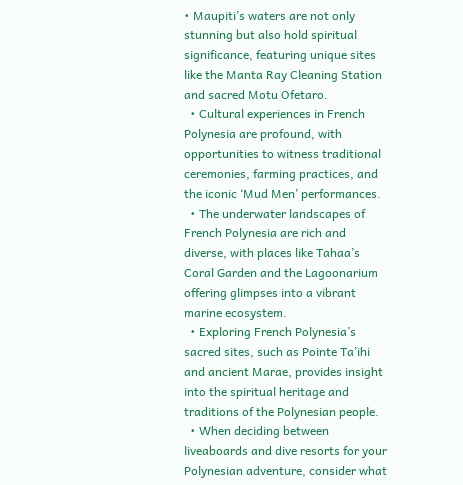• Maupiti’s waters are not only stunning but also hold spiritual significance, featuring unique sites like the Manta Ray Cleaning Station and sacred Motu Ofetaro.
  • Cultural experiences in French Polynesia are profound, with opportunities to witness traditional ceremonies, farming practices, and the iconic ‘Mud Men’ performances.
  • The underwater landscapes of French Polynesia are rich and diverse, with places like Tahaa’s Coral Garden and the Lagoonarium offering glimpses into a vibrant marine ecosystem.
  • Exploring French Polynesia’s sacred sites, such as Pointe Ta’ihi and ancient Marae, provides insight into the spiritual heritage and traditions of the Polynesian people.
  • When deciding between liveaboards and dive resorts for your Polynesian adventure, consider what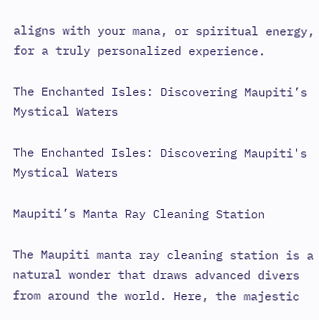aligns with your mana, or spiritual energy, for a truly personalized experience.

The Enchanted Isles: Discovering Maupiti’s Mystical Waters

The Enchanted Isles: Discovering Maupiti's Mystical Waters

Maupiti’s Manta Ray Cleaning Station

The Maupiti manta ray cleaning station is a natural wonder that draws advanced divers from around the world. Here, the majestic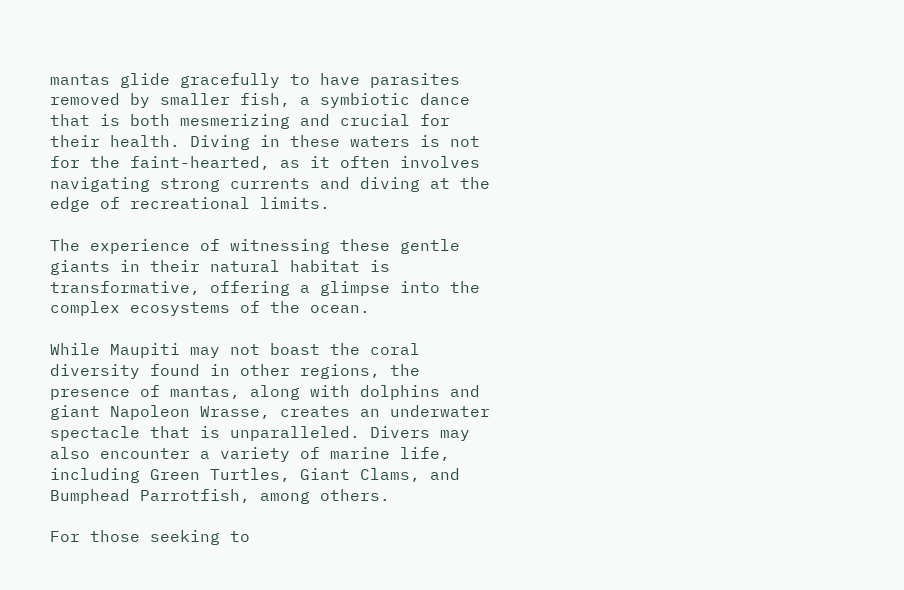mantas glide gracefully to have parasites removed by smaller fish, a symbiotic dance that is both mesmerizing and crucial for their health. Diving in these waters is not for the faint-hearted, as it often involves navigating strong currents and diving at the edge of recreational limits.

The experience of witnessing these gentle giants in their natural habitat is transformative, offering a glimpse into the complex ecosystems of the ocean.

While Maupiti may not boast the coral diversity found in other regions, the presence of mantas, along with dolphins and giant Napoleon Wrasse, creates an underwater spectacle that is unparalleled. Divers may also encounter a variety of marine life, including Green Turtles, Giant Clams, and Bumphead Parrotfish, among others.

For those seeking to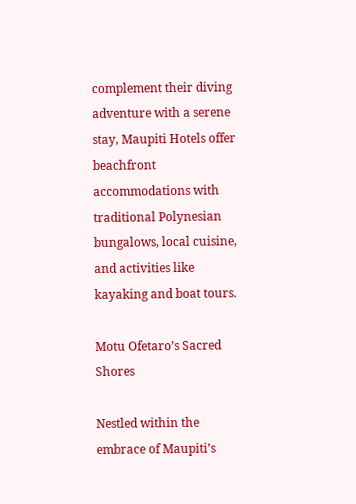complement their diving adventure with a serene stay, Maupiti Hotels offer beachfront accommodations with traditional Polynesian bungalows, local cuisine, and activities like kayaking and boat tours.

Motu Ofetaro’s Sacred Shores

Nestled within the embrace of Maupiti’s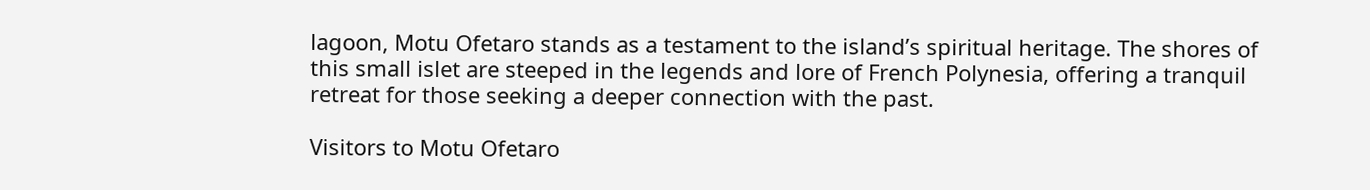lagoon, Motu Ofetaro stands as a testament to the island’s spiritual heritage. The shores of this small islet are steeped in the legends and lore of French Polynesia, offering a tranquil retreat for those seeking a deeper connection with the past.

Visitors to Motu Ofetaro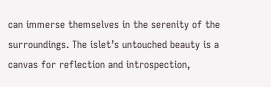can immerse themselves in the serenity of the surroundings. The islet’s untouched beauty is a canvas for reflection and introspection,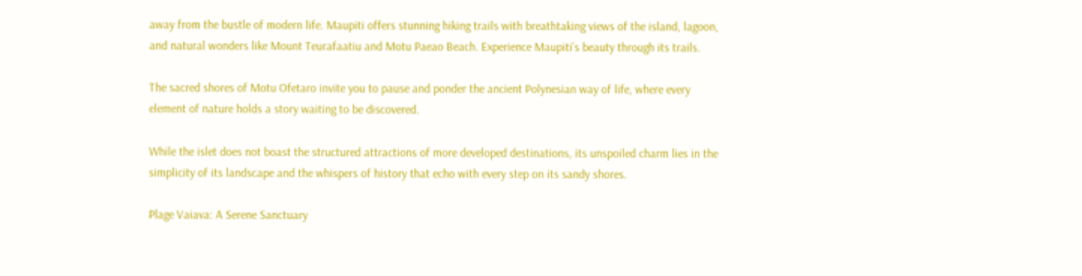away from the bustle of modern life. Maupiti offers stunning hiking trails with breathtaking views of the island, lagoon, and natural wonders like Mount Teurafaatiu and Motu Paeao Beach. Experience Maupiti’s beauty through its trails.

The sacred shores of Motu Ofetaro invite you to pause and ponder the ancient Polynesian way of life, where every element of nature holds a story waiting to be discovered.

While the islet does not boast the structured attractions of more developed destinations, its unspoiled charm lies in the simplicity of its landscape and the whispers of history that echo with every step on its sandy shores.

Plage Vaiava: A Serene Sanctuary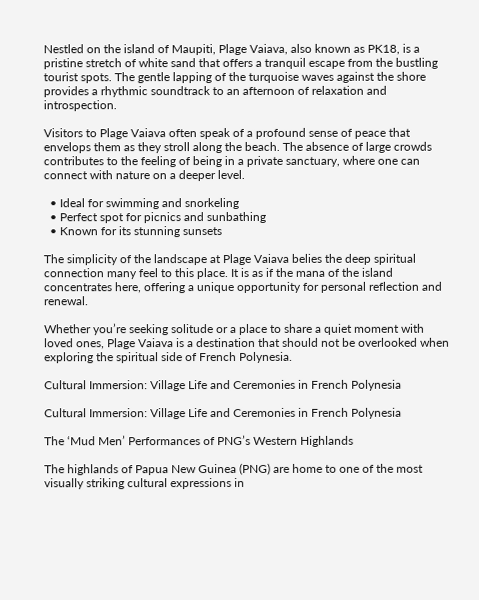Nestled on the island of Maupiti, Plage Vaiava, also known as PK18, is a pristine stretch of white sand that offers a tranquil escape from the bustling tourist spots. The gentle lapping of the turquoise waves against the shore provides a rhythmic soundtrack to an afternoon of relaxation and introspection.

Visitors to Plage Vaiava often speak of a profound sense of peace that envelops them as they stroll along the beach. The absence of large crowds contributes to the feeling of being in a private sanctuary, where one can connect with nature on a deeper level.

  • Ideal for swimming and snorkeling
  • Perfect spot for picnics and sunbathing
  • Known for its stunning sunsets

The simplicity of the landscape at Plage Vaiava belies the deep spiritual connection many feel to this place. It is as if the mana of the island concentrates here, offering a unique opportunity for personal reflection and renewal.

Whether you’re seeking solitude or a place to share a quiet moment with loved ones, Plage Vaiava is a destination that should not be overlooked when exploring the spiritual side of French Polynesia.

Cultural Immersion: Village Life and Ceremonies in French Polynesia

Cultural Immersion: Village Life and Ceremonies in French Polynesia

The ‘Mud Men’ Performances of PNG’s Western Highlands

The highlands of Papua New Guinea (PNG) are home to one of the most visually striking cultural expressions in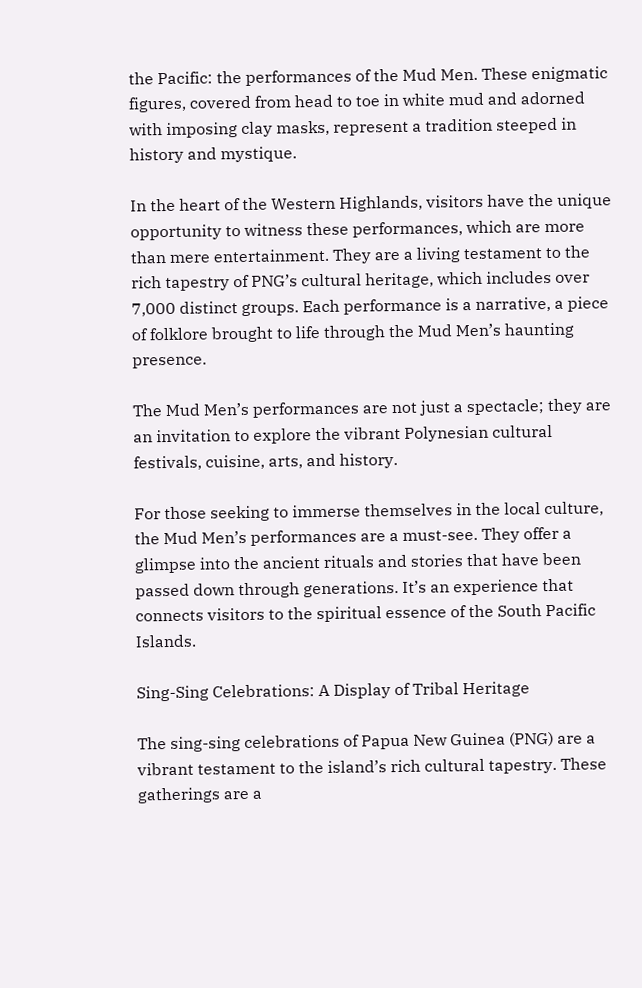the Pacific: the performances of the Mud Men. These enigmatic figures, covered from head to toe in white mud and adorned with imposing clay masks, represent a tradition steeped in history and mystique.

In the heart of the Western Highlands, visitors have the unique opportunity to witness these performances, which are more than mere entertainment. They are a living testament to the rich tapestry of PNG’s cultural heritage, which includes over 7,000 distinct groups. Each performance is a narrative, a piece of folklore brought to life through the Mud Men’s haunting presence.

The Mud Men’s performances are not just a spectacle; they are an invitation to explore the vibrant Polynesian cultural festivals, cuisine, arts, and history.

For those seeking to immerse themselves in the local culture, the Mud Men’s performances are a must-see. They offer a glimpse into the ancient rituals and stories that have been passed down through generations. It’s an experience that connects visitors to the spiritual essence of the South Pacific Islands.

Sing-Sing Celebrations: A Display of Tribal Heritage

The sing-sing celebrations of Papua New Guinea (PNG) are a vibrant testament to the island’s rich cultural tapestry. These gatherings are a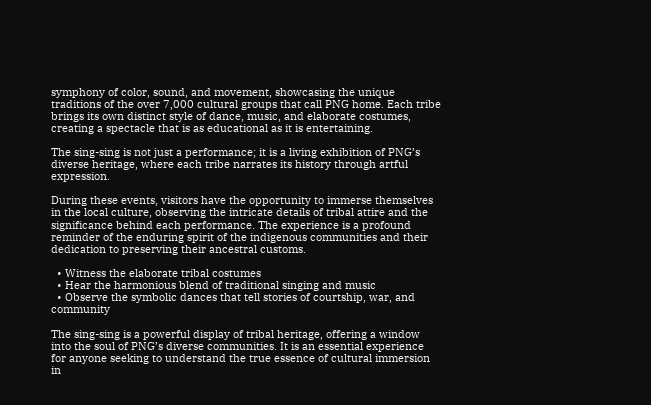symphony of color, sound, and movement, showcasing the unique traditions of the over 7,000 cultural groups that call PNG home. Each tribe brings its own distinct style of dance, music, and elaborate costumes, creating a spectacle that is as educational as it is entertaining.

The sing-sing is not just a performance; it is a living exhibition of PNG’s diverse heritage, where each tribe narrates its history through artful expression.

During these events, visitors have the opportunity to immerse themselves in the local culture, observing the intricate details of tribal attire and the significance behind each performance. The experience is a profound reminder of the enduring spirit of the indigenous communities and their dedication to preserving their ancestral customs.

  • Witness the elaborate tribal costumes
  • Hear the harmonious blend of traditional singing and music
  • Observe the symbolic dances that tell stories of courtship, war, and community

The sing-sing is a powerful display of tribal heritage, offering a window into the soul of PNG’s diverse communities. It is an essential experience for anyone seeking to understand the true essence of cultural immersion in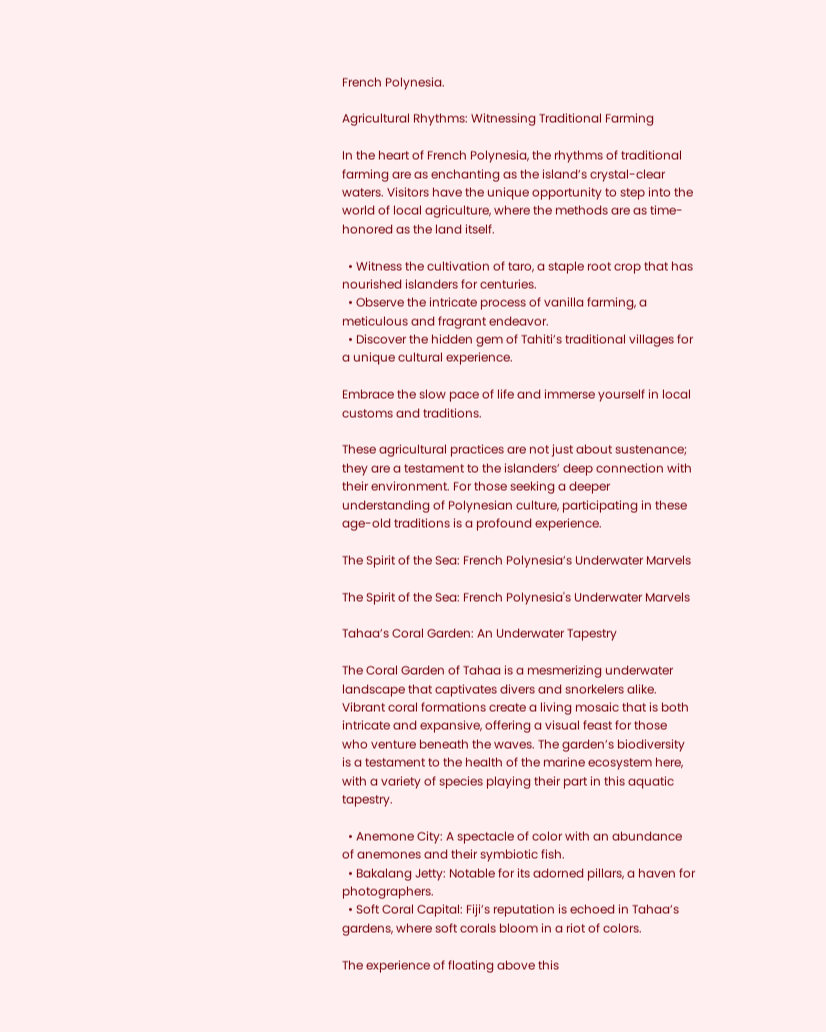French Polynesia.

Agricultural Rhythms: Witnessing Traditional Farming

In the heart of French Polynesia, the rhythms of traditional farming are as enchanting as the island’s crystal-clear waters. Visitors have the unique opportunity to step into the world of local agriculture, where the methods are as time-honored as the land itself.

  • Witness the cultivation of taro, a staple root crop that has nourished islanders for centuries.
  • Observe the intricate process of vanilla farming, a meticulous and fragrant endeavor.
  • Discover the hidden gem of Tahiti’s traditional villages for a unique cultural experience.

Embrace the slow pace of life and immerse yourself in local customs and traditions.

These agricultural practices are not just about sustenance; they are a testament to the islanders’ deep connection with their environment. For those seeking a deeper understanding of Polynesian culture, participating in these age-old traditions is a profound experience.

The Spirit of the Sea: French Polynesia’s Underwater Marvels

The Spirit of the Sea: French Polynesia's Underwater Marvels

Tahaa’s Coral Garden: An Underwater Tapestry

The Coral Garden of Tahaa is a mesmerizing underwater landscape that captivates divers and snorkelers alike. Vibrant coral formations create a living mosaic that is both intricate and expansive, offering a visual feast for those who venture beneath the waves. The garden’s biodiversity is a testament to the health of the marine ecosystem here, with a variety of species playing their part in this aquatic tapestry.

  • Anemone City: A spectacle of color with an abundance of anemones and their symbiotic fish.
  • Bakalang Jetty: Notable for its adorned pillars, a haven for photographers.
  • Soft Coral Capital: Fiji’s reputation is echoed in Tahaa’s gardens, where soft corals bloom in a riot of colors.

The experience of floating above this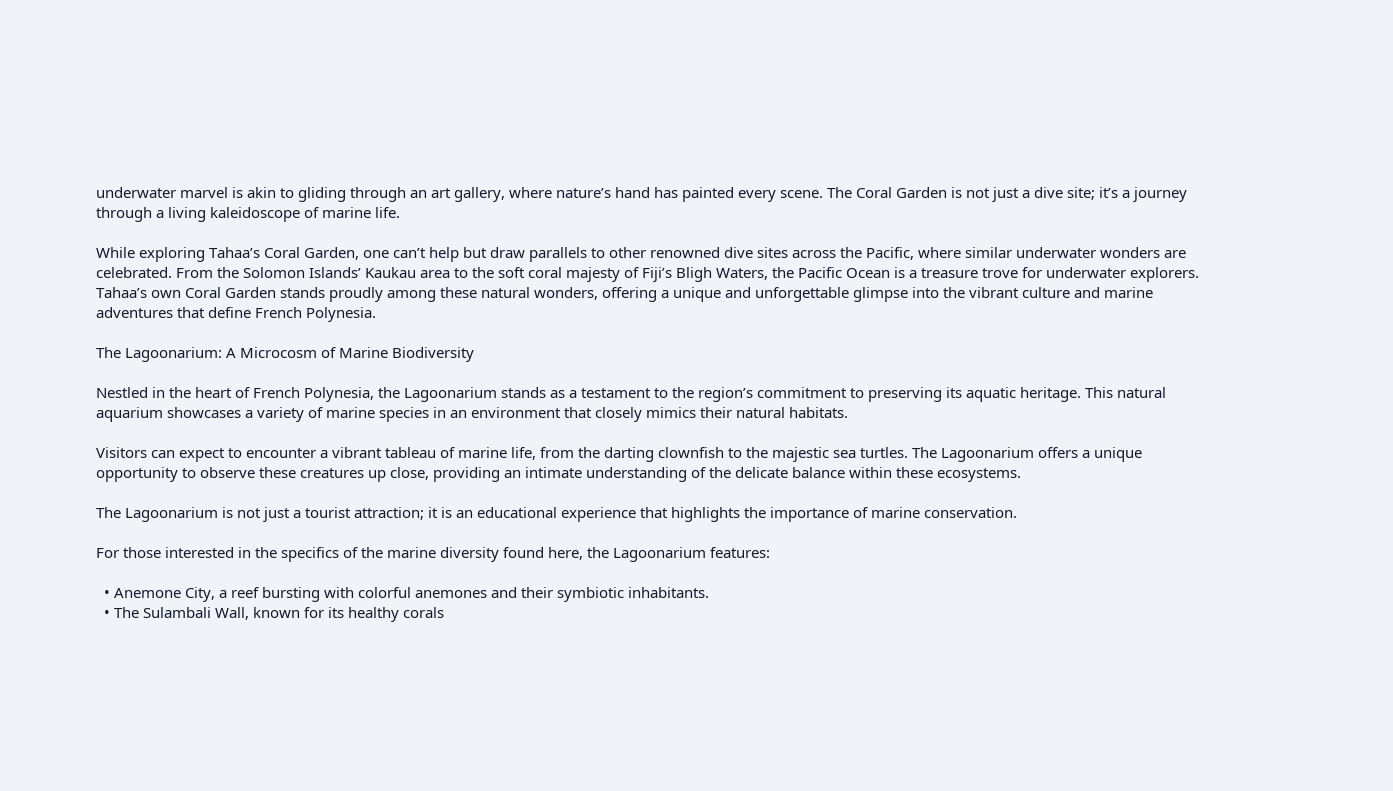underwater marvel is akin to gliding through an art gallery, where nature’s hand has painted every scene. The Coral Garden is not just a dive site; it’s a journey through a living kaleidoscope of marine life.

While exploring Tahaa’s Coral Garden, one can’t help but draw parallels to other renowned dive sites across the Pacific, where similar underwater wonders are celebrated. From the Solomon Islands’ Kaukau area to the soft coral majesty of Fiji’s Bligh Waters, the Pacific Ocean is a treasure trove for underwater explorers. Tahaa’s own Coral Garden stands proudly among these natural wonders, offering a unique and unforgettable glimpse into the vibrant culture and marine adventures that define French Polynesia.

The Lagoonarium: A Microcosm of Marine Biodiversity

Nestled in the heart of French Polynesia, the Lagoonarium stands as a testament to the region’s commitment to preserving its aquatic heritage. This natural aquarium showcases a variety of marine species in an environment that closely mimics their natural habitats.

Visitors can expect to encounter a vibrant tableau of marine life, from the darting clownfish to the majestic sea turtles. The Lagoonarium offers a unique opportunity to observe these creatures up close, providing an intimate understanding of the delicate balance within these ecosystems.

The Lagoonarium is not just a tourist attraction; it is an educational experience that highlights the importance of marine conservation.

For those interested in the specifics of the marine diversity found here, the Lagoonarium features:

  • Anemone City, a reef bursting with colorful anemones and their symbiotic inhabitants.
  • The Sulambali Wall, known for its healthy corals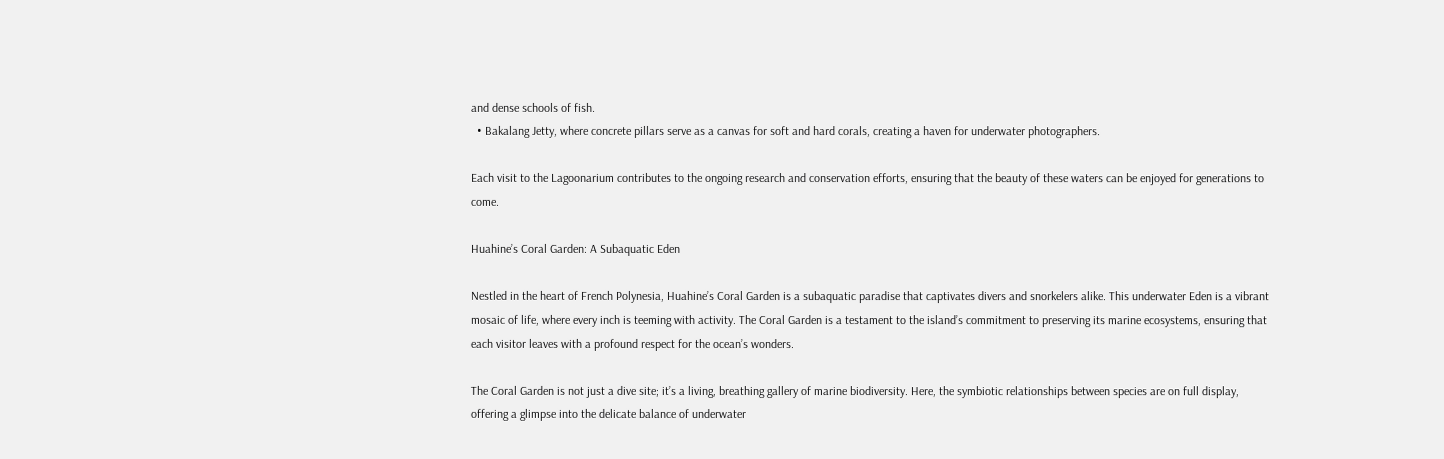and dense schools of fish.
  • Bakalang Jetty, where concrete pillars serve as a canvas for soft and hard corals, creating a haven for underwater photographers.

Each visit to the Lagoonarium contributes to the ongoing research and conservation efforts, ensuring that the beauty of these waters can be enjoyed for generations to come.

Huahine’s Coral Garden: A Subaquatic Eden

Nestled in the heart of French Polynesia, Huahine’s Coral Garden is a subaquatic paradise that captivates divers and snorkelers alike. This underwater Eden is a vibrant mosaic of life, where every inch is teeming with activity. The Coral Garden is a testament to the island’s commitment to preserving its marine ecosystems, ensuring that each visitor leaves with a profound respect for the ocean’s wonders.

The Coral Garden is not just a dive site; it’s a living, breathing gallery of marine biodiversity. Here, the symbiotic relationships between species are on full display, offering a glimpse into the delicate balance of underwater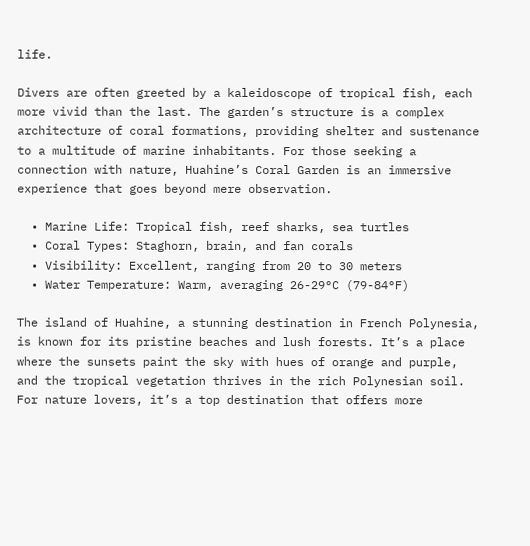life.

Divers are often greeted by a kaleidoscope of tropical fish, each more vivid than the last. The garden’s structure is a complex architecture of coral formations, providing shelter and sustenance to a multitude of marine inhabitants. For those seeking a connection with nature, Huahine’s Coral Garden is an immersive experience that goes beyond mere observation.

  • Marine Life: Tropical fish, reef sharks, sea turtles
  • Coral Types: Staghorn, brain, and fan corals
  • Visibility: Excellent, ranging from 20 to 30 meters
  • Water Temperature: Warm, averaging 26-29°C (79-84°F)

The island of Huahine, a stunning destination in French Polynesia, is known for its pristine beaches and lush forests. It’s a place where the sunsets paint the sky with hues of orange and purple, and the tropical vegetation thrives in the rich Polynesian soil. For nature lovers, it’s a top destination that offers more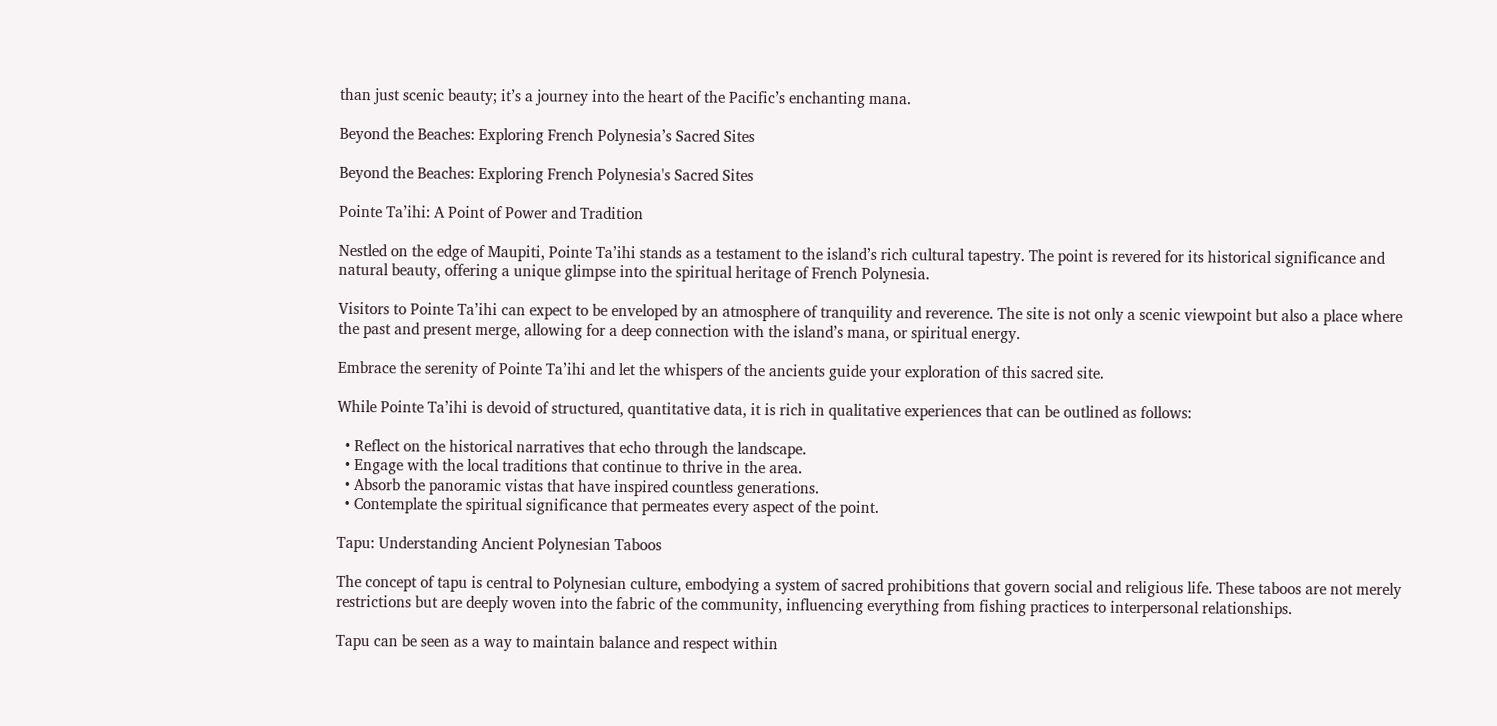than just scenic beauty; it’s a journey into the heart of the Pacific’s enchanting mana.

Beyond the Beaches: Exploring French Polynesia’s Sacred Sites

Beyond the Beaches: Exploring French Polynesia's Sacred Sites

Pointe Ta’ihi: A Point of Power and Tradition

Nestled on the edge of Maupiti, Pointe Ta’ihi stands as a testament to the island’s rich cultural tapestry. The point is revered for its historical significance and natural beauty, offering a unique glimpse into the spiritual heritage of French Polynesia.

Visitors to Pointe Ta’ihi can expect to be enveloped by an atmosphere of tranquility and reverence. The site is not only a scenic viewpoint but also a place where the past and present merge, allowing for a deep connection with the island’s mana, or spiritual energy.

Embrace the serenity of Pointe Ta’ihi and let the whispers of the ancients guide your exploration of this sacred site.

While Pointe Ta’ihi is devoid of structured, quantitative data, it is rich in qualitative experiences that can be outlined as follows:

  • Reflect on the historical narratives that echo through the landscape.
  • Engage with the local traditions that continue to thrive in the area.
  • Absorb the panoramic vistas that have inspired countless generations.
  • Contemplate the spiritual significance that permeates every aspect of the point.

Tapu: Understanding Ancient Polynesian Taboos

The concept of tapu is central to Polynesian culture, embodying a system of sacred prohibitions that govern social and religious life. These taboos are not merely restrictions but are deeply woven into the fabric of the community, influencing everything from fishing practices to interpersonal relationships.

Tapu can be seen as a way to maintain balance and respect within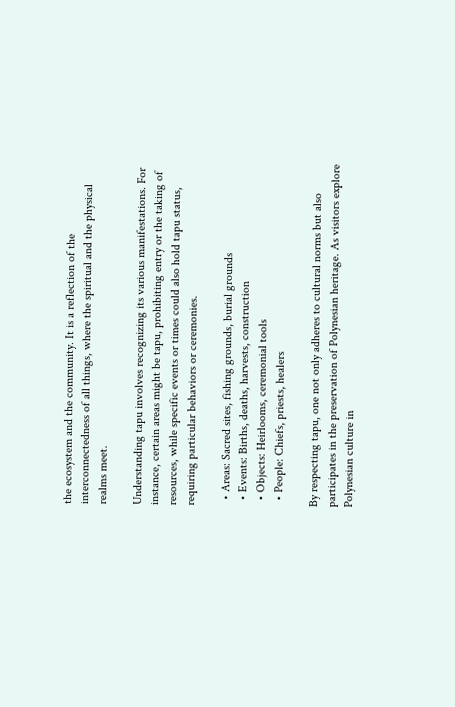the ecosystem and the community. It is a reflection of the interconnectedness of all things, where the spiritual and the physical realms meet.

Understanding tapu involves recognizing its various manifestations. For instance, certain areas might be tapu, prohibiting entry or the taking of resources, while specific events or times could also hold tapu status, requiring particular behaviors or ceremonies.

  • Areas: Sacred sites, fishing grounds, burial grounds
  • Events: Births, deaths, harvests, construction
  • Objects: Heirlooms, ceremonial tools
  • People: Chiefs, priests, healers

By respecting tapu, one not only adheres to cultural norms but also participates in the preservation of Polynesian heritage. As visitors explore Polynesian culture in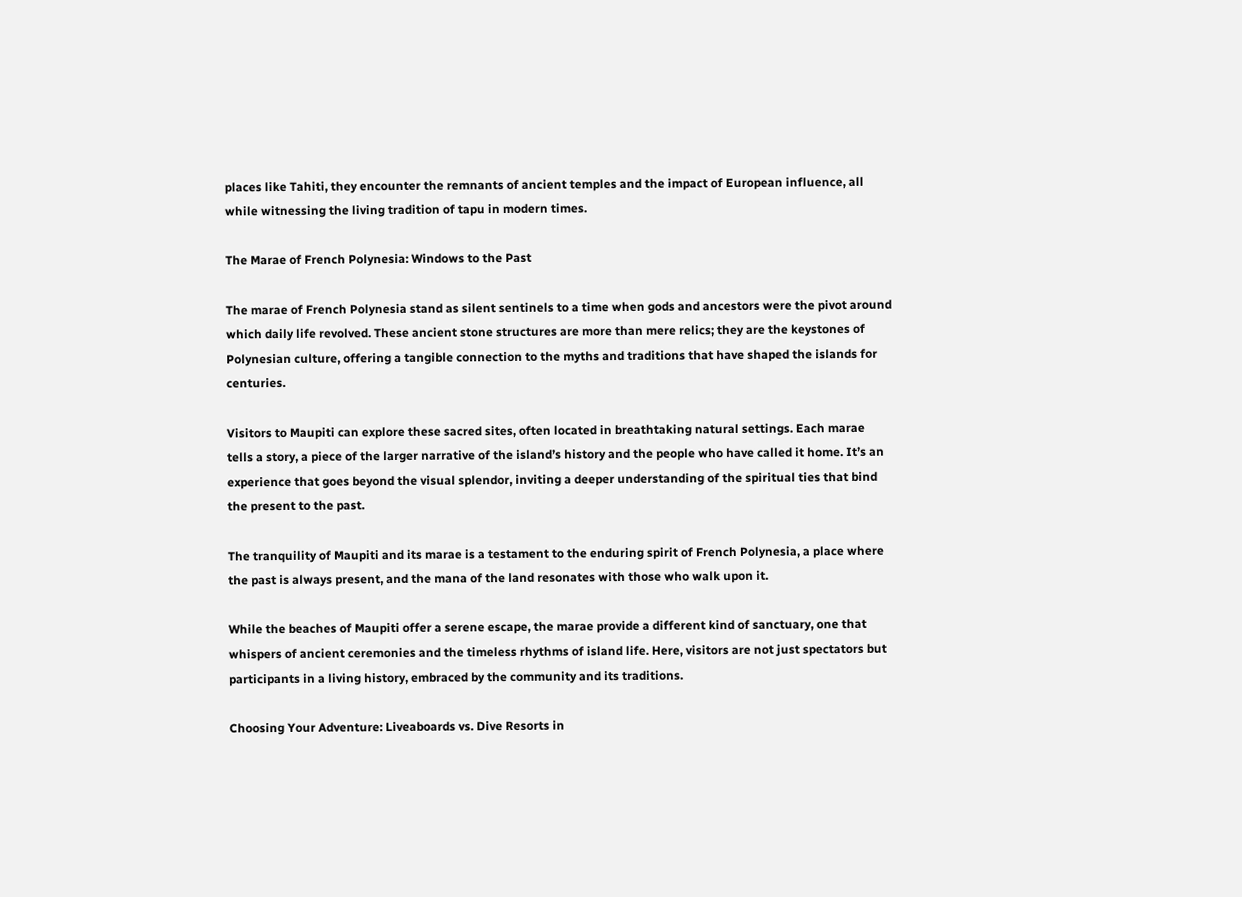places like Tahiti, they encounter the remnants of ancient temples and the impact of European influence, all while witnessing the living tradition of tapu in modern times.

The Marae of French Polynesia: Windows to the Past

The marae of French Polynesia stand as silent sentinels to a time when gods and ancestors were the pivot around which daily life revolved. These ancient stone structures are more than mere relics; they are the keystones of Polynesian culture, offering a tangible connection to the myths and traditions that have shaped the islands for centuries.

Visitors to Maupiti can explore these sacred sites, often located in breathtaking natural settings. Each marae tells a story, a piece of the larger narrative of the island’s history and the people who have called it home. It’s an experience that goes beyond the visual splendor, inviting a deeper understanding of the spiritual ties that bind the present to the past.

The tranquility of Maupiti and its marae is a testament to the enduring spirit of French Polynesia, a place where the past is always present, and the mana of the land resonates with those who walk upon it.

While the beaches of Maupiti offer a serene escape, the marae provide a different kind of sanctuary, one that whispers of ancient ceremonies and the timeless rhythms of island life. Here, visitors are not just spectators but participants in a living history, embraced by the community and its traditions.

Choosing Your Adventure: Liveaboards vs. Dive Resorts in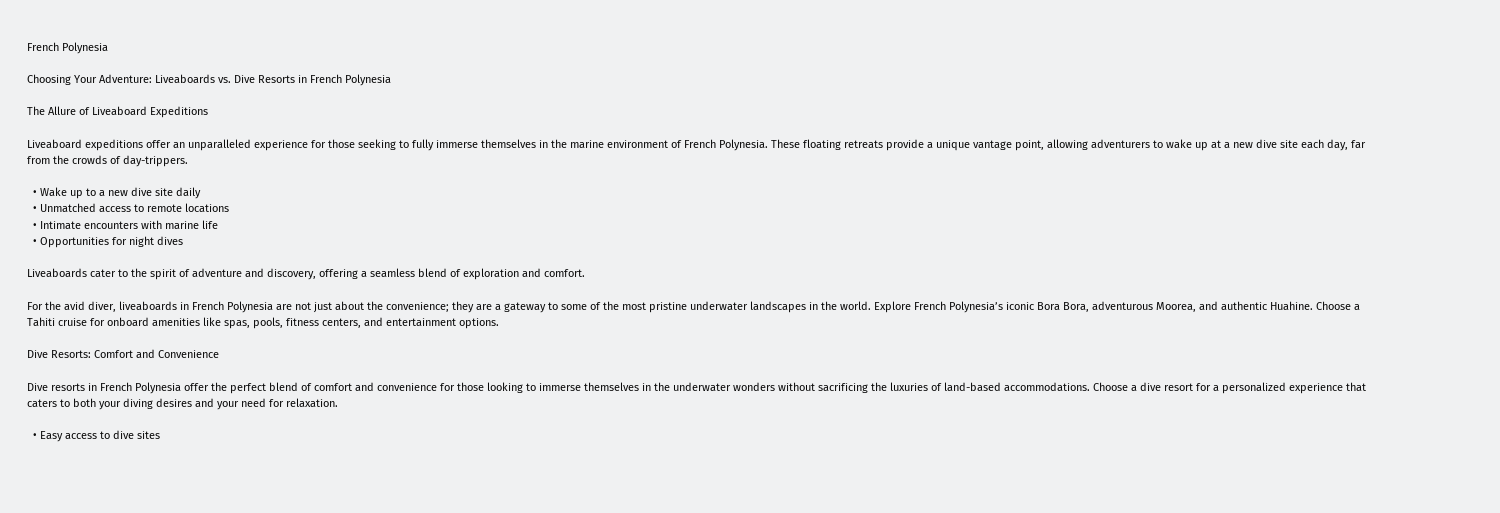French Polynesia

Choosing Your Adventure: Liveaboards vs. Dive Resorts in French Polynesia

The Allure of Liveaboard Expeditions

Liveaboard expeditions offer an unparalleled experience for those seeking to fully immerse themselves in the marine environment of French Polynesia. These floating retreats provide a unique vantage point, allowing adventurers to wake up at a new dive site each day, far from the crowds of day-trippers.

  • Wake up to a new dive site daily
  • Unmatched access to remote locations
  • Intimate encounters with marine life
  • Opportunities for night dives

Liveaboards cater to the spirit of adventure and discovery, offering a seamless blend of exploration and comfort.

For the avid diver, liveaboards in French Polynesia are not just about the convenience; they are a gateway to some of the most pristine underwater landscapes in the world. Explore French Polynesia’s iconic Bora Bora, adventurous Moorea, and authentic Huahine. Choose a Tahiti cruise for onboard amenities like spas, pools, fitness centers, and entertainment options.

Dive Resorts: Comfort and Convenience

Dive resorts in French Polynesia offer the perfect blend of comfort and convenience for those looking to immerse themselves in the underwater wonders without sacrificing the luxuries of land-based accommodations. Choose a dive resort for a personalized experience that caters to both your diving desires and your need for relaxation.

  • Easy access to dive sites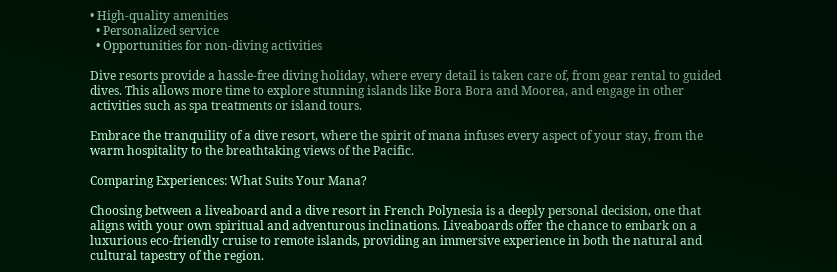• High-quality amenities
  • Personalized service
  • Opportunities for non-diving activities

Dive resorts provide a hassle-free diving holiday, where every detail is taken care of, from gear rental to guided dives. This allows more time to explore stunning islands like Bora Bora and Moorea, and engage in other activities such as spa treatments or island tours.

Embrace the tranquility of a dive resort, where the spirit of mana infuses every aspect of your stay, from the warm hospitality to the breathtaking views of the Pacific.

Comparing Experiences: What Suits Your Mana?

Choosing between a liveaboard and a dive resort in French Polynesia is a deeply personal decision, one that aligns with your own spiritual and adventurous inclinations. Liveaboards offer the chance to embark on a luxurious eco-friendly cruise to remote islands, providing an immersive experience in both the natural and cultural tapestry of the region.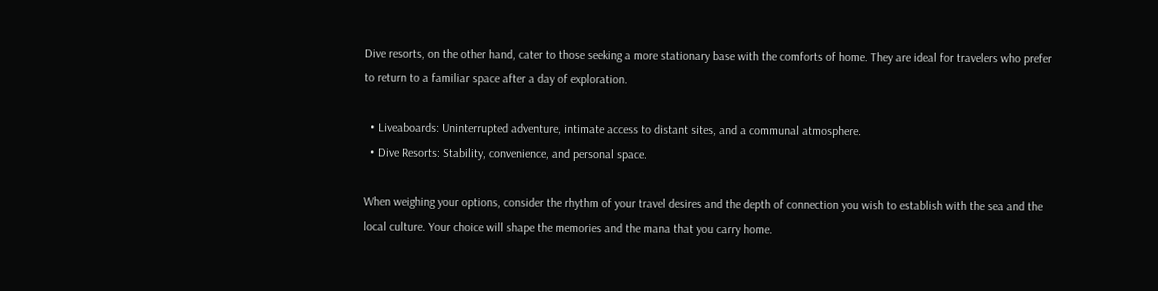Dive resorts, on the other hand, cater to those seeking a more stationary base with the comforts of home. They are ideal for travelers who prefer to return to a familiar space after a day of exploration.

  • Liveaboards: Uninterrupted adventure, intimate access to distant sites, and a communal atmosphere.
  • Dive Resorts: Stability, convenience, and personal space.

When weighing your options, consider the rhythm of your travel desires and the depth of connection you wish to establish with the sea and the local culture. Your choice will shape the memories and the mana that you carry home.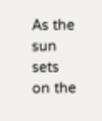As the sun sets on the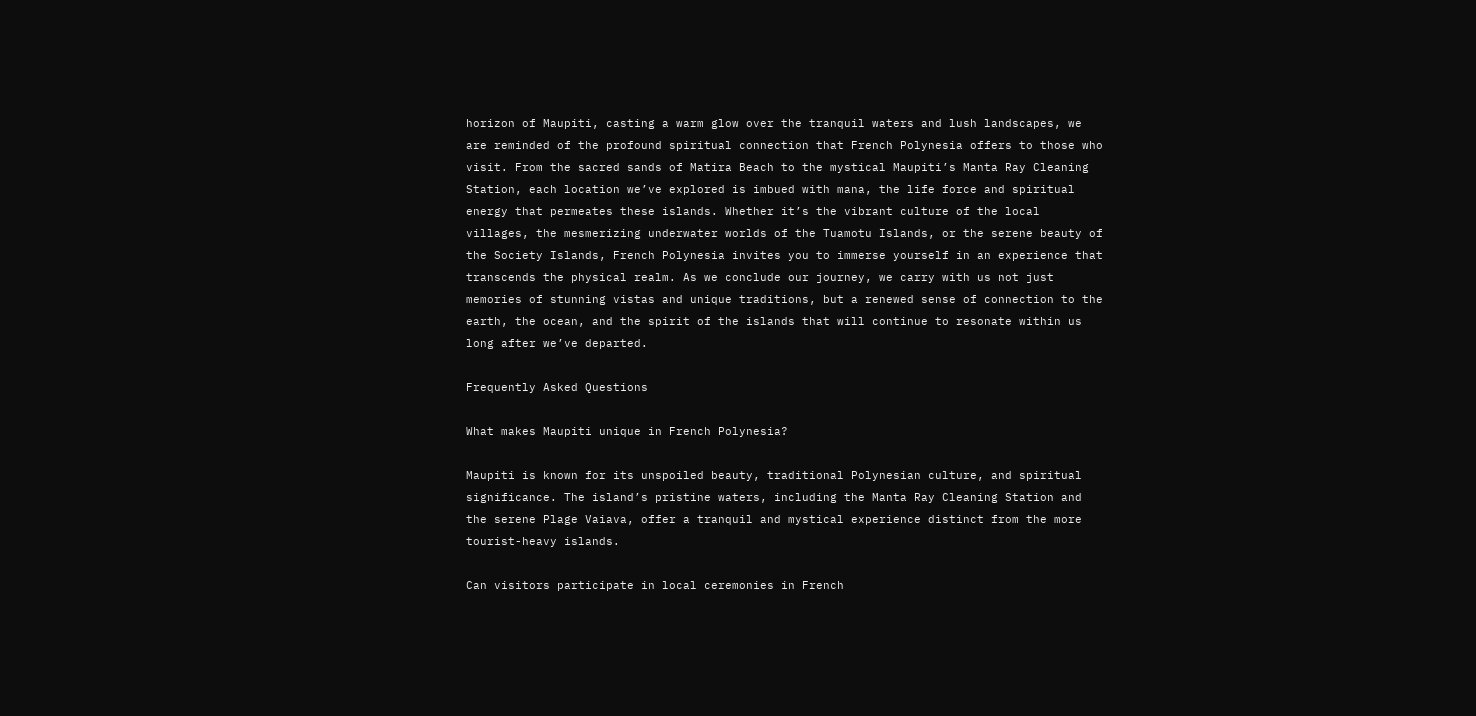horizon of Maupiti, casting a warm glow over the tranquil waters and lush landscapes, we are reminded of the profound spiritual connection that French Polynesia offers to those who visit. From the sacred sands of Matira Beach to the mystical Maupiti’s Manta Ray Cleaning Station, each location we’ve explored is imbued with mana, the life force and spiritual energy that permeates these islands. Whether it’s the vibrant culture of the local villages, the mesmerizing underwater worlds of the Tuamotu Islands, or the serene beauty of the Society Islands, French Polynesia invites you to immerse yourself in an experience that transcends the physical realm. As we conclude our journey, we carry with us not just memories of stunning vistas and unique traditions, but a renewed sense of connection to the earth, the ocean, and the spirit of the islands that will continue to resonate within us long after we’ve departed.

Frequently Asked Questions

What makes Maupiti unique in French Polynesia?

Maupiti is known for its unspoiled beauty, traditional Polynesian culture, and spiritual significance. The island’s pristine waters, including the Manta Ray Cleaning Station and the serene Plage Vaiava, offer a tranquil and mystical experience distinct from the more tourist-heavy islands.

Can visitors participate in local ceremonies in French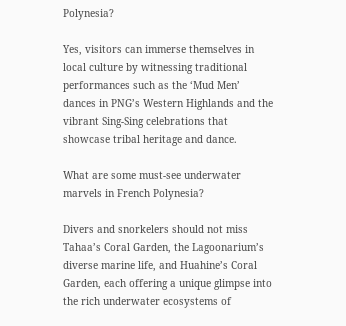Polynesia?

Yes, visitors can immerse themselves in local culture by witnessing traditional performances such as the ‘Mud Men’ dances in PNG’s Western Highlands and the vibrant Sing-Sing celebrations that showcase tribal heritage and dance.

What are some must-see underwater marvels in French Polynesia?

Divers and snorkelers should not miss Tahaa’s Coral Garden, the Lagoonarium’s diverse marine life, and Huahine’s Coral Garden, each offering a unique glimpse into the rich underwater ecosystems of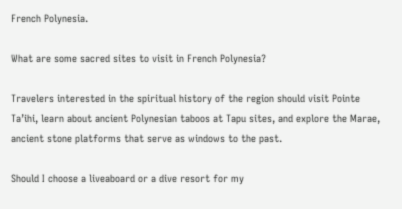French Polynesia.

What are some sacred sites to visit in French Polynesia?

Travelers interested in the spiritual history of the region should visit Pointe Ta’ihi, learn about ancient Polynesian taboos at Tapu sites, and explore the Marae, ancient stone platforms that serve as windows to the past.

Should I choose a liveaboard or a dive resort for my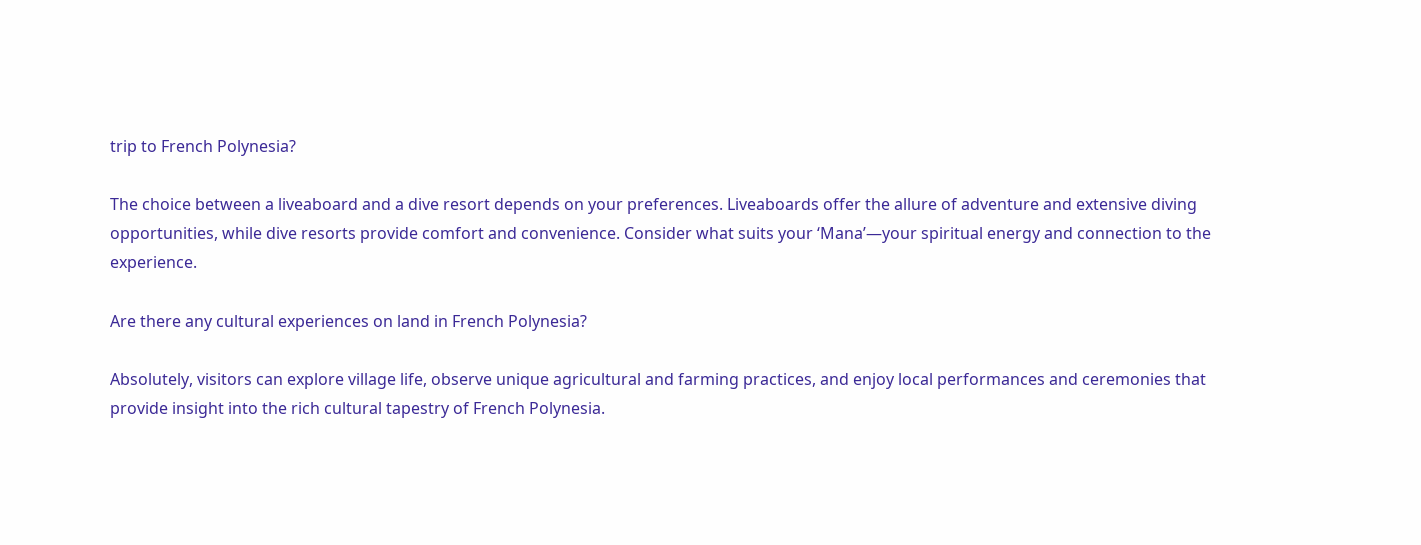trip to French Polynesia?

The choice between a liveaboard and a dive resort depends on your preferences. Liveaboards offer the allure of adventure and extensive diving opportunities, while dive resorts provide comfort and convenience. Consider what suits your ‘Mana’—your spiritual energy and connection to the experience.

Are there any cultural experiences on land in French Polynesia?

Absolutely, visitors can explore village life, observe unique agricultural and farming practices, and enjoy local performances and ceremonies that provide insight into the rich cultural tapestry of French Polynesia.